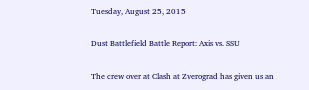Tuesday, August 25, 2015

Dust Battlefield Battle Report: Axis vs. SSU

The crew over at Clash at Zverograd has given us an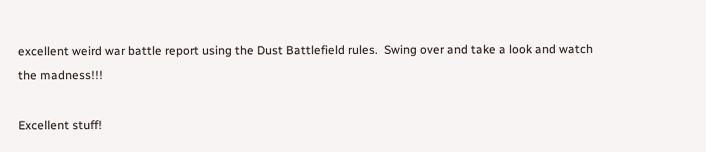excellent weird war battle report using the Dust Battlefield rules.  Swing over and take a look and watch the madness!!!

Excellent stuff!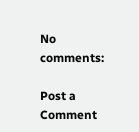No comments:

Post a Comment